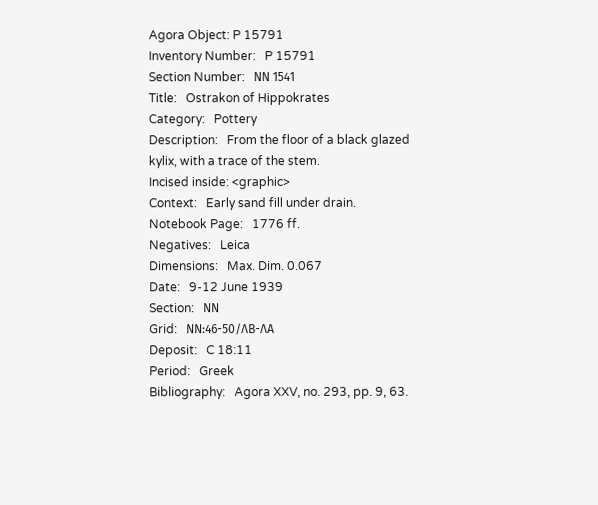Agora Object: P 15791
Inventory Number:   P 15791
Section Number:   ΝΝ 1541
Title:   Ostrakon of Hippokrates
Category:   Pottery
Description:   From the floor of a black glazed kylix, with a trace of the stem.
Incised inside: <graphic>
Context:   Early sand fill under drain.
Notebook Page:   1776 ff.
Negatives:   Leica
Dimensions:   Max. Dim. 0.067
Date:   9-12 June 1939
Section:   ΝΝ
Grid:   ΝΝ:46-50/ΛΒ-ΛΑ
Deposit:   C 18:11
Period:   Greek
Bibliography:   Agora XXV, no. 293, pp. 9, 63.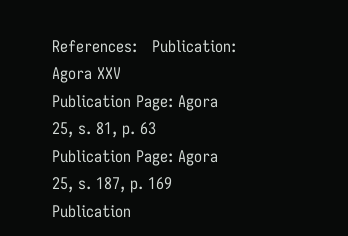References:   Publication: Agora XXV
Publication Page: Agora 25, s. 81, p. 63
Publication Page: Agora 25, s. 187, p. 169
Publication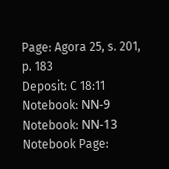Page: Agora 25, s. 201, p. 183
Deposit: C 18:11
Notebook: ΝΝ-9
Notebook: ΝΝ-13
Notebook Page: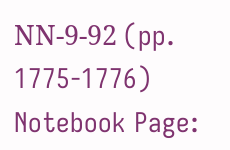ΝΝ-9-92 (pp. 1775-1776)
Notebook Page: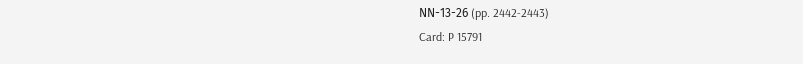ΝΝ-13-26 (pp. 2442-2443)
Card: P 15791